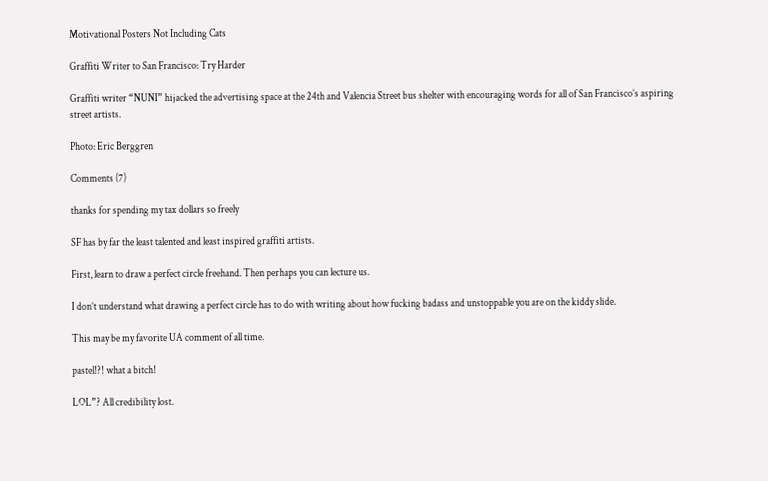Motivational Posters Not Including Cats

Graffiti Writer to San Francisco: Try Harder

Graffiti writer “NUNI” hijacked the advertising space at the 24th and Valencia Street bus shelter with encouraging words for all of San Francisco’s aspiring street artists.

Photo: Eric Berggren

Comments (7)

thanks for spending my tax dollars so freely

SF has by far the least talented and least inspired graffiti artists.

First, learn to draw a perfect circle freehand. Then perhaps you can lecture us.

I don’t understand what drawing a perfect circle has to do with writing about how fucking badass and unstoppable you are on the kiddy slide.

This may be my favorite UA comment of all time.

pastel!?! what a bitch!

LOL”? All credibility lost.